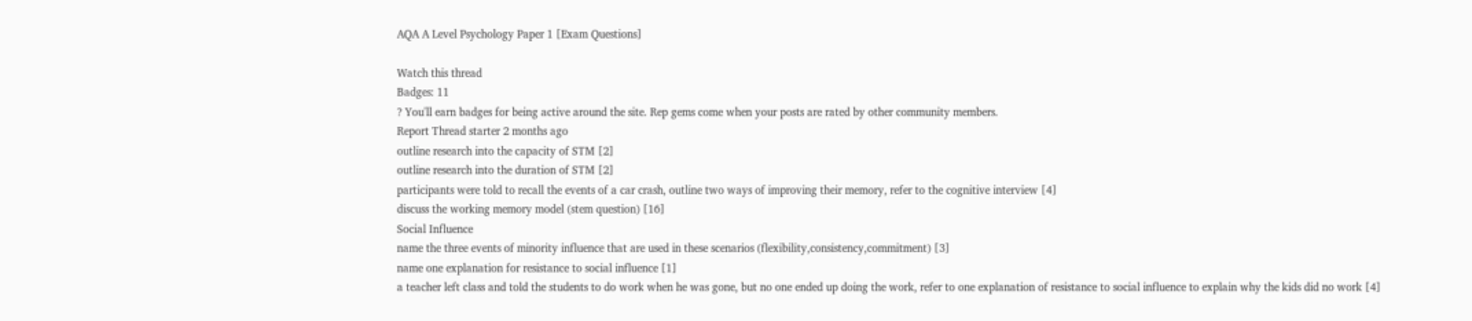AQA A Level Psychology Paper 1 [Exam Questions]

Watch this thread
Badges: 11
? You'll earn badges for being active around the site. Rep gems come when your posts are rated by other community members.
Report Thread starter 2 months ago
outline research into the capacity of STM [2]
outline research into the duration of STM [2]
participants were told to recall the events of a car crash, outline two ways of improving their memory, refer to the cognitive interview [4]
discuss the working memory model (stem question) [16]
Social Influence
name the three events of minority influence that are used in these scenarios (flexibility,consistency,commitment) [3]
name one explanation for resistance to social influence [1]
a teacher left class and told the students to do work when he was gone, but no one ended up doing the work, refer to one explanation of resistance to social influence to explain why the kids did no work [4]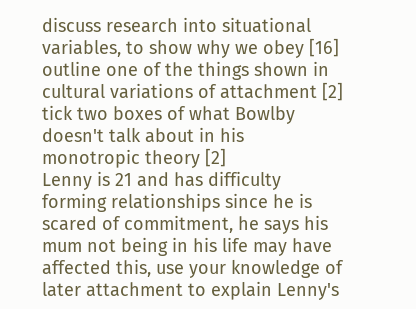discuss research into situational variables, to show why we obey [16]
outline one of the things shown in cultural variations of attachment [2]
tick two boxes of what Bowlby doesn't talk about in his monotropic theory [2]
Lenny is 21 and has difficulty forming relationships since he is scared of commitment, he says his mum not being in his life may have affected this, use your knowledge of later attachment to explain Lenny's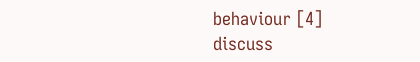behaviour [4]
discuss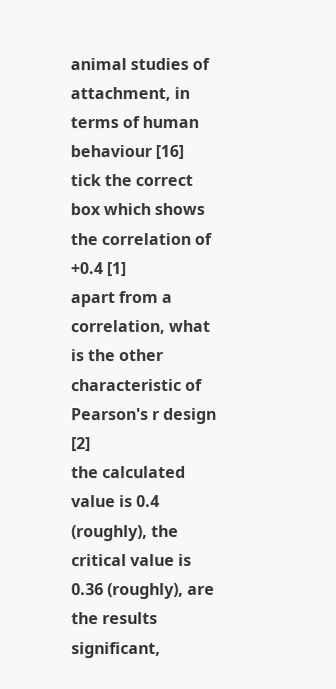animal studies of attachment, in terms of human behaviour [16]
tick the correct box which shows the correlation of +0.4 [1]
apart from a correlation, what is the other characteristic of Pearson's r design [2]
the calculated value is 0.4 (roughly), the critical value is 0.36 (roughly), are the results significant,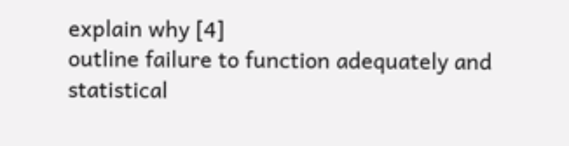explain why [4]
outline failure to function adequately and statistical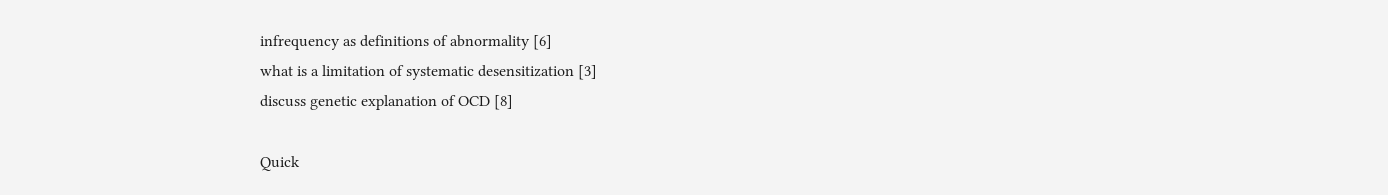infrequency as definitions of abnormality [6]
what is a limitation of systematic desensitization [3]
discuss genetic explanation of OCD [8]

Quick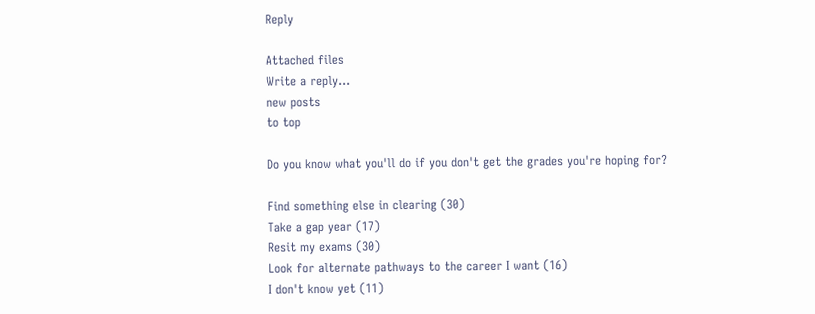Reply

Attached files
Write a reply...
new posts
to top

Do you know what you'll do if you don't get the grades you're hoping for?

Find something else in clearing (30)
Take a gap year (17)
Resit my exams (30)
Look for alternate pathways to the career I want (16)
I don't know yet (11)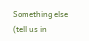Something else (tell us in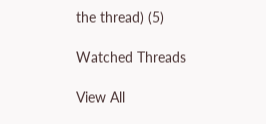the thread) (5)

Watched Threads

View All